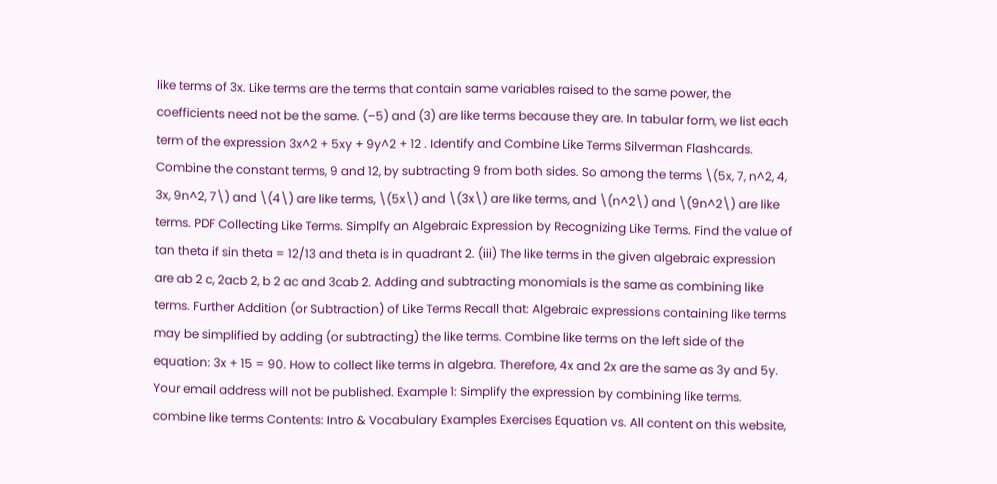like terms of 3x. Like terms are the terms that contain same variables raised to the same power, the coefficients need not be the same. (–5) and (3) are like terms because they are. In tabular form, we list each term of the expression 3x^2 + 5xy + 9y^2 + 12 . Identify and Combine Like Terms Silverman Flashcards. Combine the constant terms, 9 and 12, by subtracting 9 from both sides. So among the terms \(5x, 7, n^2, 4, 3x, 9n^2, 7\) and \(4\) are like terms, \(5x\) and \(3x\) are like terms, and \(n^2\) and \(9n^2\) are like terms. PDF Collecting Like Terms. Simplfy an Algebraic Expression by Recognizing Like Terms. Find the value of tan theta if sin theta = 12/13 and theta is in quadrant 2. (iii) The like terms in the given algebraic expression are ab 2 c, 2acb 2, b 2 ac and 3cab 2. Adding and subtracting monomials is the same as combining like terms. Further Addition (or Subtraction) of Like Terms Recall that: Algebraic expressions containing like terms may be simplified by adding (or subtracting) the like terms. Combine like terms on the left side of the equation: 3x + 15 = 90. How to collect like terms in algebra. Therefore, 4x and 2x are the same as 3y and 5y. Your email address will not be published. Example 1: Simplify the expression by combining like terms. combine like terms Contents: Intro & Vocabulary Examples Exercises Equation vs. All content on this website,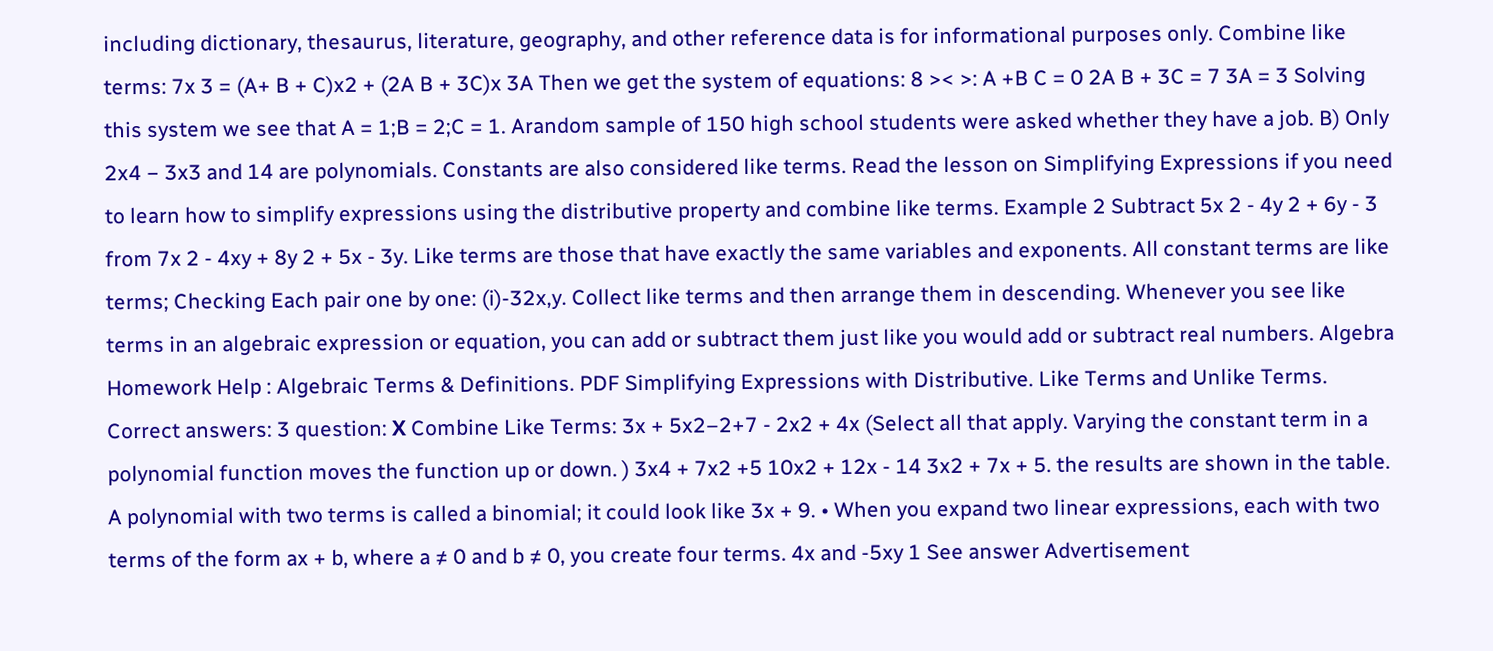including dictionary, thesaurus, literature, geography, and other reference data is for informational purposes only. Combine like terms: 7x 3 = (A+ B + C)x2 + (2A B + 3C)x 3A Then we get the system of equations: 8 >< >: A +B C = 0 2A B + 3C = 7 3A = 3 Solving this system we see that A = 1;B = 2;C = 1. Arandom sample of 150 high school students were asked whether they have a job. B) Only 2x4 − 3x3 and 14 are polynomials. Constants are also considered like terms. Read the lesson on Simplifying Expressions if you need to learn how to simplify expressions using the distributive property and combine like terms. Example 2 Subtract 5x 2 - 4y 2 + 6y - 3 from 7x 2 - 4xy + 8y 2 + 5x - 3y. Like terms are those that have exactly the same variables and exponents. All constant terms are like terms; Checking Each pair one by one: (i)-32x,y. Collect like terms and then arrange them in descending. Whenever you see like terms in an algebraic expression or equation, you can add or subtract them just like you would add or subtract real numbers. Algebra Homework Help : Algebraic Terms & Definitions. PDF Simplifying Expressions with Distributive. Like Terms and Unlike Terms. Correct answers: 3 question: Х Combine Like Terms: 3x + 5x2–2+7 - 2x2 + 4x (Select all that apply. Varying the constant term in a polynomial function moves the function up or down. ) 3x4 + 7x2 +5 10x2 + 12x - 14 3x2 + 7x + 5. the results are shown in the table. A polynomial with two terms is called a binomial; it could look like 3x + 9. • When you expand two linear expressions, each with two terms of the form ax + b, where a ≠ 0 and b ≠ 0, you create four terms. 4x and -5xy 1 See answer Advertisement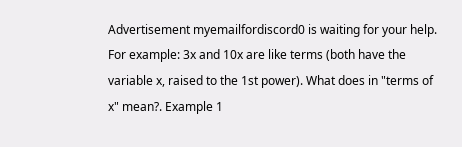Advertisement myemailfordiscord0 is waiting for your help. For example: 3x and 10x are like terms (both have the variable x, raised to the 1st power). What does in "terms of x" mean?. Example 1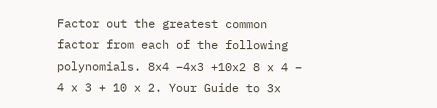Factor out the greatest common factor from each of the following polynomials. 8x4 −4x3 +10x2 8 x 4 − 4 x 3 + 10 x 2. Your Guide to 3x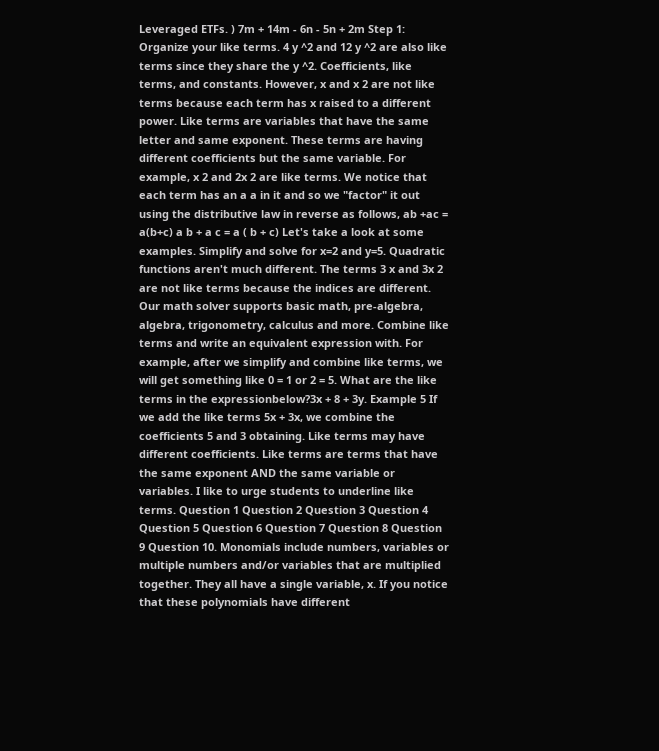Leveraged ETFs. ) 7m + 14m - 6n - 5n + 2m Step 1: Organize your like terms. 4 y ^2 and 12 y ^2 are also like terms since they share the y ^2. Coefficients, like terms, and constants. However, x and x 2 are not like terms because each term has x raised to a different power. Like terms are variables that have the same letter and same exponent. These terms are having different coefficients but the same variable. For example, x 2 and 2x 2 are like terms. We notice that each term has an a a in it and so we "factor" it out using the distributive law in reverse as follows, ab +ac = a(b+c) a b + a c = a ( b + c) Let's take a look at some examples. Simplify and solve for x=2 and y=5. Quadratic functions aren't much different. The terms 3 x and 3x 2 are not like terms because the indices are different. Our math solver supports basic math, pre-algebra, algebra, trigonometry, calculus and more. Combine like terms and write an equivalent expression with. For example, after we simplify and combine like terms, we will get something like 0 = 1 or 2 = 5. What are the like terms in the expressionbelow?3x + 8 + 3y. Example 5 If we add the like terms 5x + 3x, we combine the coefficients 5 and 3 obtaining. Like terms may have different coefficients. Like terms are terms that have the same exponent AND the same variable or variables. I like to urge students to underline like terms. Question 1 Question 2 Question 3 Question 4 Question 5 Question 6 Question 7 Question 8 Question 9 Question 10. Monomials include numbers, variables or multiple numbers and/or variables that are multiplied together. They all have a single variable, x. If you notice that these polynomials have different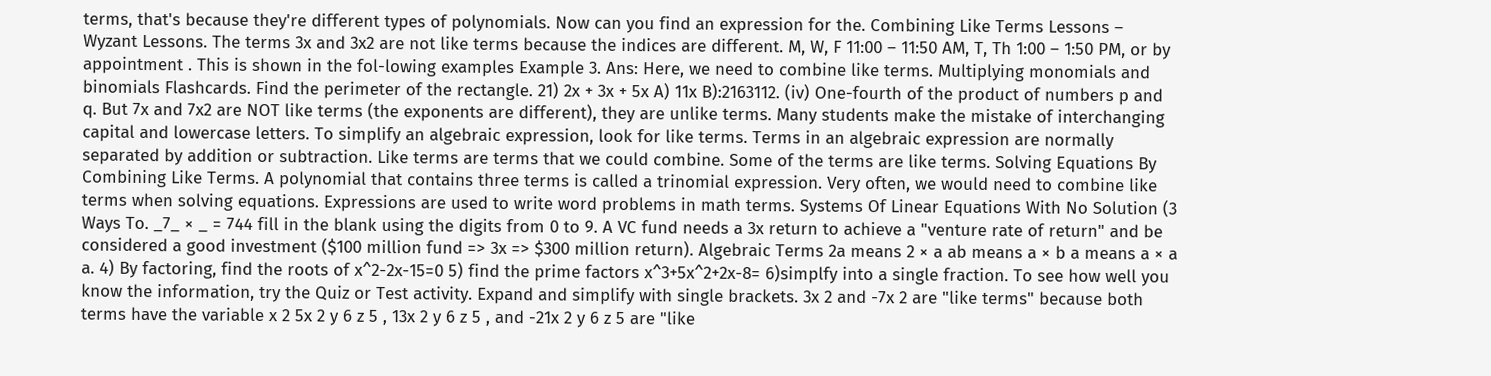terms, that's because they're different types of polynomials. Now can you find an expression for the. Combining Like Terms Lessons – Wyzant Lessons. The terms 3x and 3x2 are not like terms because the indices are different. M, W, F 11:00 – 11:50 AM, T, Th 1:00 – 1:50 PM, or by appointment . This is shown in the fol-lowing examples Example 3. Ans: Here, we need to combine like terms. Multiplying monomials and binomials Flashcards. Find the perimeter of the rectangle. 21) 2x + 3x + 5x A) 11x B):2163112. (iv) One-fourth of the product of numbers p and q. But 7x and 7x2 are NOT like terms (the exponents are different), they are unlike terms. Many students make the mistake of interchanging capital and lowercase letters. To simplify an algebraic expression, look for like terms. Terms in an algebraic expression are normally separated by addition or subtraction. Like terms are terms that we could combine. Some of the terms are like terms. Solving Equations By Combining Like Terms. A polynomial that contains three terms is called a trinomial expression. Very often, we would need to combine like terms when solving equations. Expressions are used to write word problems in math terms. Systems Of Linear Equations With No Solution (3 Ways To. _7_ × _ = 744 fill in the blank using the digits from 0 to 9. A VC fund needs a 3x return to achieve a "venture rate of return" and be considered a good investment ($100 million fund => 3x => $300 million return). Algebraic Terms 2a means 2 × a ab means a × b a means a × a a. 4) By factoring, find the roots of x^2-2x-15=0 5) find the prime factors x^3+5x^2+2x-8= 6)simplfy into a single fraction. To see how well you know the information, try the Quiz or Test activity. Expand and simplify with single brackets. 3x 2 and -7x 2 are "like terms" because both terms have the variable x 2 5x 2 y 6 z 5 , 13x 2 y 6 z 5 , and -21x 2 y 6 z 5 are "like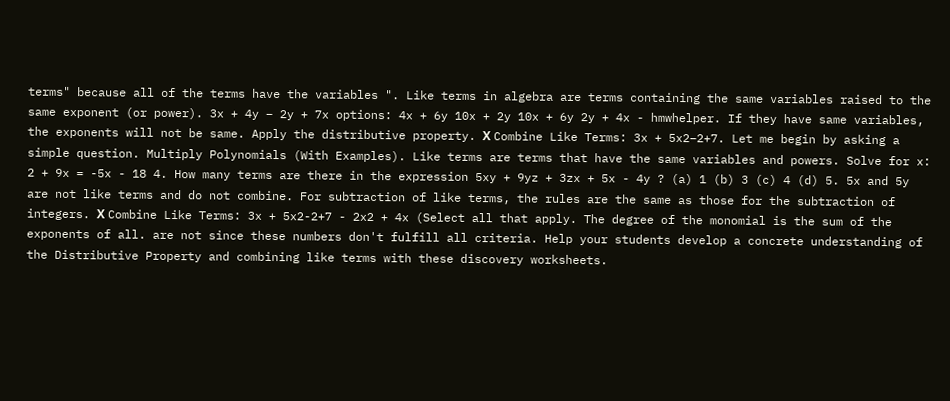terms" because all of the terms have the variables ". Like terms in algebra are terms containing the same variables raised to the same exponent (or power). 3x + 4y − 2y + 7x options: 4x + 6y 10x + 2y 10x + 6y 2y + 4x - hmwhelper. If they have same variables, the exponents will not be same. Apply the distributive property. Х Combine Like Terms: 3x + 5x2–2+7. Let me begin by asking a simple question. Multiply Polynomials (With Examples). Like terms are terms that have the same variables and powers. Solve for x: 2 + 9x = -5x - 18 4. How many terms are there in the expression 5xy + 9yz + 3zx + 5x - 4y ? (a) 1 (b) 3 (c) 4 (d) 5. 5x and 5y are not like terms and do not combine. For subtraction of like terms, the rules are the same as those for the subtraction of integers. Х Combine Like Terms: 3x + 5x2-2+7 - 2x2 + 4x (Select all that apply. The degree of the monomial is the sum of the exponents of all. are not since these numbers don't fulfill all criteria. Help your students develop a concrete understanding of the Distributive Property and combining like terms with these discovery worksheets.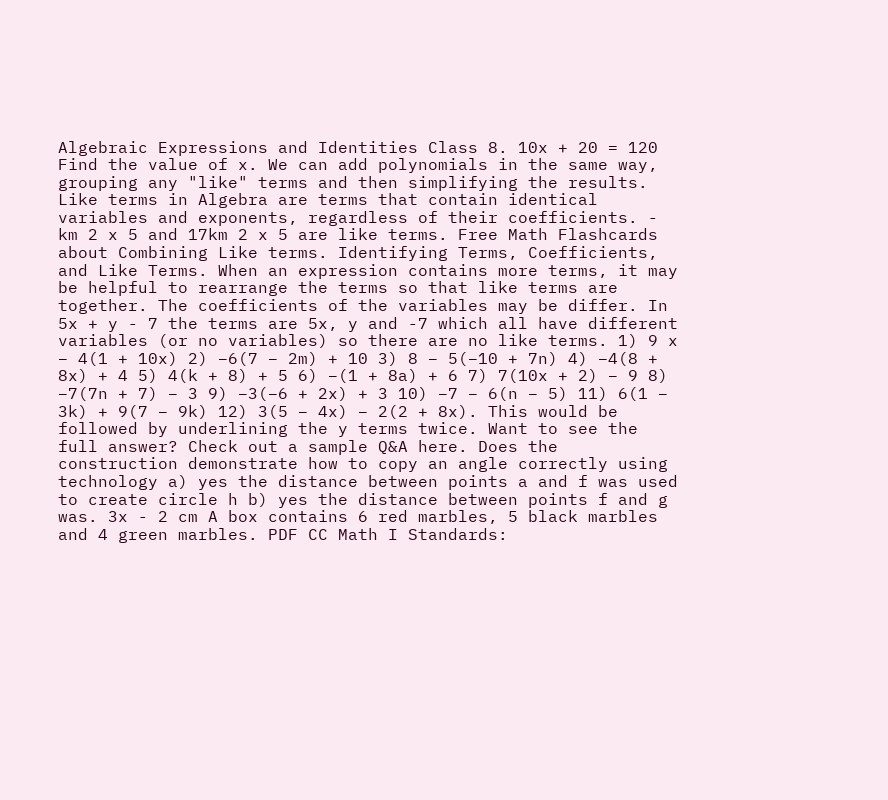Algebraic Expressions and Identities Class 8. 10x + 20 = 120 Find the value of x. We can add polynomials in the same way, grouping any "like" terms and then simplifying the results. Like terms in Algebra are terms that contain identical variables and exponents, regardless of their coefficients. - km 2 x 5 and 17km 2 x 5 are like terms. Free Math Flashcards about Combining Like terms. Identifying Terms, Coefficients, and Like Terms. When an expression contains more terms, it may be helpful to rearrange the terms so that like terms are together. The coefficients of the variables may be differ. In 5x + y - 7 the terms are 5x, y and -7 which all have different variables (or no variables) so there are no like terms. 1) 9 x − 4(1 + 10x) 2) −6(7 − 2m) + 10 3) 8 − 5(−10 + 7n) 4) −4(8 + 8x) + 4 5) 4(k + 8) + 5 6) −(1 + 8a) + 6 7) 7(10x + 2) − 9 8) −7(7n + 7) − 3 9) −3(−6 + 2x) + 3 10) −7 − 6(n − 5) 11) 6(1 − 3k) + 9(7 − 9k) 12) 3(5 − 4x) − 2(2 + 8x). This would be followed by underlining the y terms twice. Want to see the full answer? Check out a sample Q&A here. Does the construction demonstrate how to copy an angle correctly using technology a) yes the distance between points a and f was used to create circle h b) yes the distance between points f and g was. 3x - 2 cm A box contains 6 red marbles, 5 black marbles and 4 green marbles. PDF CC Math I Standards: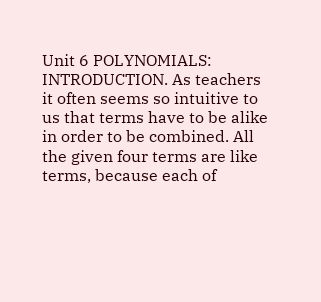Unit 6 POLYNOMIALS: INTRODUCTION. As teachers it often seems so intuitive to us that terms have to be alike in order to be combined. All the given four terms are like terms, because each of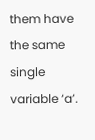them have the same single variable ‘a’.